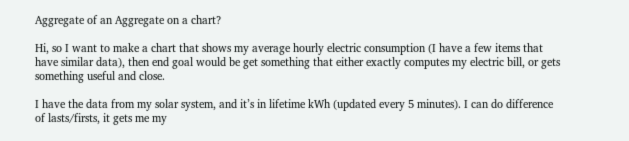Aggregate of an Aggregate on a chart?

Hi, so I want to make a chart that shows my average hourly electric consumption (I have a few items that have similar data), then end goal would be get something that either exactly computes my electric bill, or gets something useful and close.

I have the data from my solar system, and it’s in lifetime kWh (updated every 5 minutes). I can do difference of lasts/firsts, it gets me my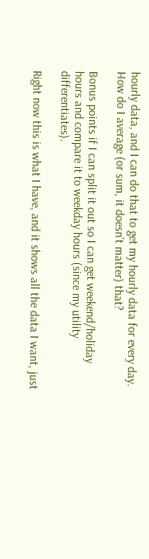hourly data, and I can do that to get my hourly data for every day. How do I average (or sum, it doesn’t matter) that?

Bonus points if I can split it out so I can get weekend/holiday hours and compare it to weekday hours (since my utility differentiates).

Right now this is what I have, and it shows all the data I want, just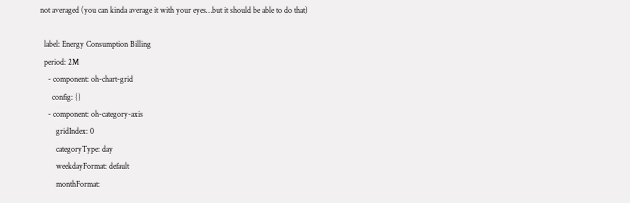not averaged (you can kinda average it with your eyes…but it should be able to do that)

  label: Energy Consumption Billing
  period: 2M
    - component: oh-chart-grid
      config: {}
    - component: oh-category-axis
        gridIndex: 0
        categoryType: day
        weekdayFormat: default
        monthFormat: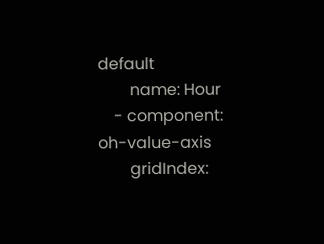default
        name: Hour
    - component: oh-value-axis
        gridIndex: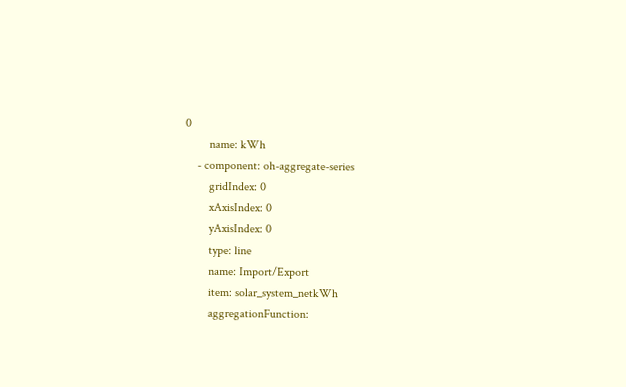0
        name: kWh
    - component: oh-aggregate-series
        gridIndex: 0
        xAxisIndex: 0
        yAxisIndex: 0
        type: line
        name: Import/Export
        item: solar_system_netkWh
        aggregationFunction: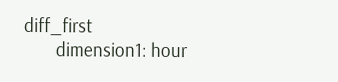diff_first
        dimension1: hour